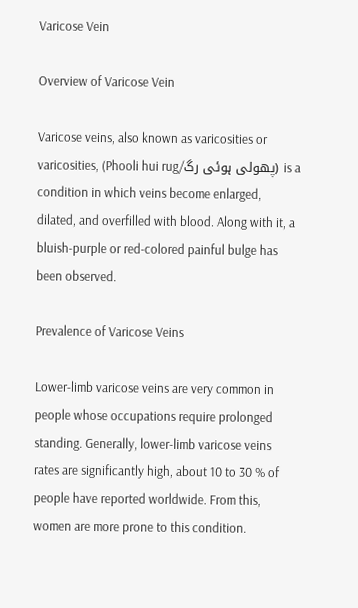Varicose Vein

Overview of Varicose Vein

Varicose veins, also known as varicosities or varicosities, (Phooli hui rug/پھولی ہوئی رگ) is a condition in which veins become enlarged, dilated, and overfilled with blood. Along with it, a bluish-purple or red-colored painful bulge has been observed.

Prevalence of Varicose Veins

Lower-limb varicose veins are very common in people whose occupations require prolonged standing. Generally, lower-limb varicose veins rates are significantly high, about 10 to 30 % of people have reported worldwide. From this, women are more prone to this condition.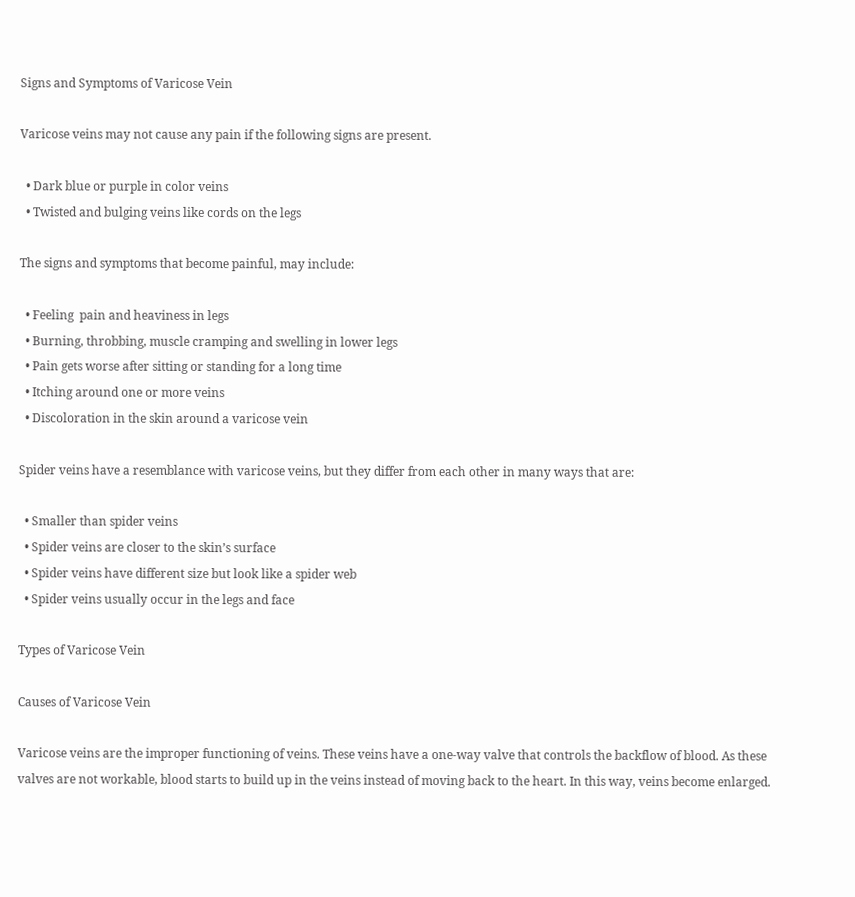Signs and Symptoms of Varicose Vein

Varicose veins may not cause any pain if the following signs are present.

  • Dark blue or purple in color veins
  • Twisted and bulging veins like cords on the legs

The signs and symptoms that become painful, may include:

  • Feeling  pain and heaviness in legs
  • Burning, throbbing, muscle cramping and swelling in lower legs
  • Pain gets worse after sitting or standing for a long time
  • Itching around one or more veins
  • Discoloration in the skin around a varicose vein

Spider veins have a resemblance with varicose veins, but they differ from each other in many ways that are:

  • Smaller than spider veins
  • Spider veins are closer to the skin’s surface
  • Spider veins have different size but look like a spider web
  • Spider veins usually occur in the legs and face

Types of Varicose Vein

Causes of Varicose Vein

Varicose veins are the improper functioning of veins. These veins have a one-way valve that controls the backflow of blood. As these valves are not workable, blood starts to build up in the veins instead of moving back to the heart. In this way, veins become enlarged.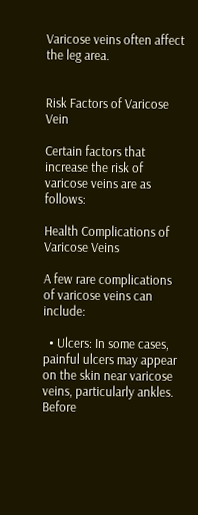Varicose veins often affect the leg area.


Risk Factors of Varicose Vein

Certain factors that increase the risk of varicose veins are as follows:

Health Complications of Varicose Veins

A few rare complications of varicose veins can include:

  • Ulcers: In some cases, painful ulcers may appear on the skin near varicose veins, particularly ankles. Before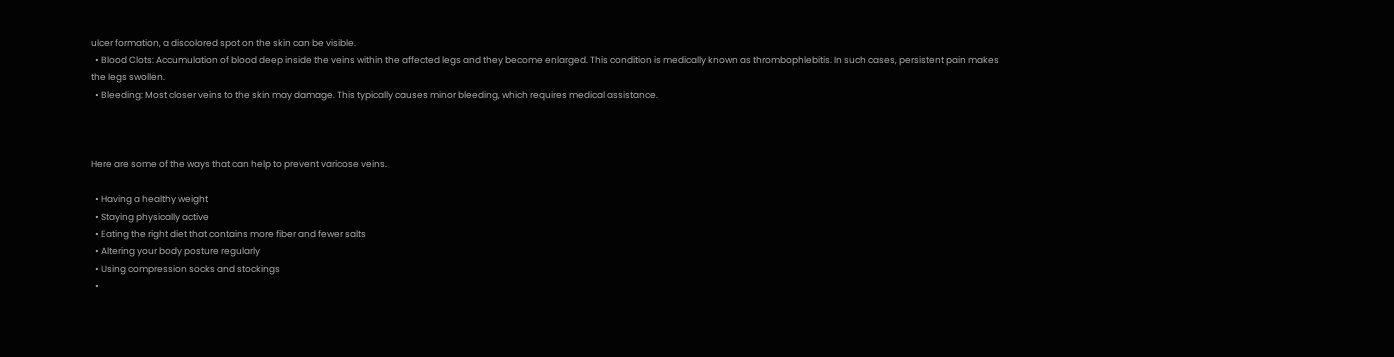ulcer formation, a discolored spot on the skin can be visible.
  • Blood Clots: Accumulation of blood deep inside the veins within the affected legs and they become enlarged. This condition is medically known as thrombophlebitis. In such cases, persistent pain makes the legs swollen.
  • Bleeding: Most closer veins to the skin may damage. This typically causes minor bleeding, which requires medical assistance.



Here are some of the ways that can help to prevent varicose veins.

  • Having a healthy weight
  • Staying physically active
  • Eating the right diet that contains more fiber and fewer salts
  • Altering your body posture regularly
  • Using compression socks and stockings
  •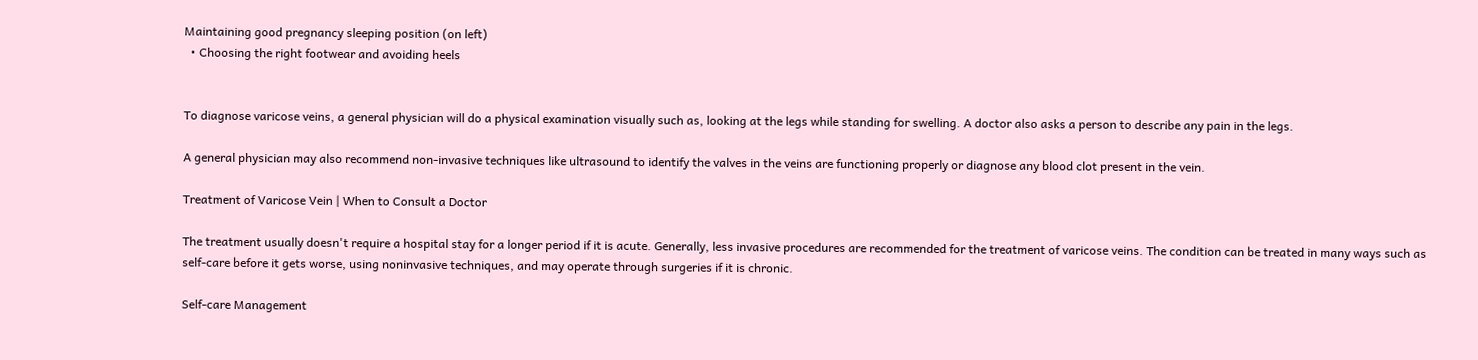Maintaining good pregnancy sleeping position (on left)
  • Choosing the right footwear and avoiding heels


To diagnose varicose veins, a general physician will do a physical examination visually such as, looking at the legs while standing for swelling. A doctor also asks a person to describe any pain in the legs.

A general physician may also recommend non-invasive techniques like ultrasound to identify the valves in the veins are functioning properly or diagnose any blood clot present in the vein.

Treatment of Varicose Vein | When to Consult a Doctor

The treatment usually doesn't require a hospital stay for a longer period if it is acute. Generally, less invasive procedures are recommended for the treatment of varicose veins. The condition can be treated in many ways such as self-care before it gets worse, using noninvasive techniques, and may operate through surgeries if it is chronic.

Self-care Management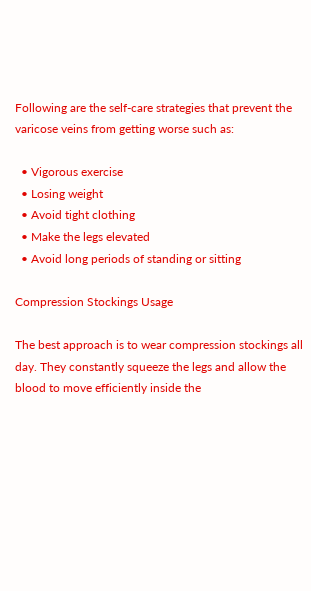Following are the self-care strategies that prevent the varicose veins from getting worse such as:

  • Vigorous exercise
  • Losing weight
  • Avoid tight clothing
  • Make the legs elevated
  • Avoid long periods of standing or sitting

Compression Stockings Usage

The best approach is to wear compression stockings all day. They constantly squeeze the legs and allow the blood to move efficiently inside the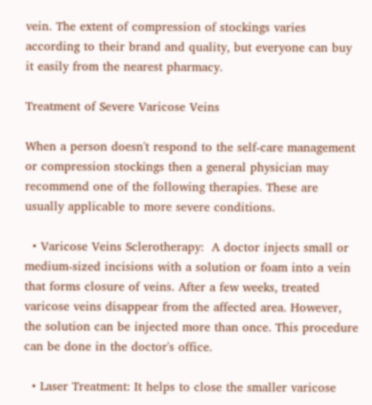vein. The extent of compression of stockings varies according to their brand and quality, but everyone can buy it easily from the nearest pharmacy.

Treatment of Severe Varicose Veins

When a person doesn't respond to the self-care management or compression stockings then a general physician may recommend one of the following therapies. These are usually applicable to more severe conditions.

  • Varicose Veins Sclerotherapy:  A doctor injects small or medium-sized incisions with a solution or foam into a vein that forms closure of veins. After a few weeks, treated varicose veins disappear from the affected area. However, the solution can be injected more than once. This procedure can be done in the doctor's office.

  • Laser Treatment: It helps to close the smaller varicose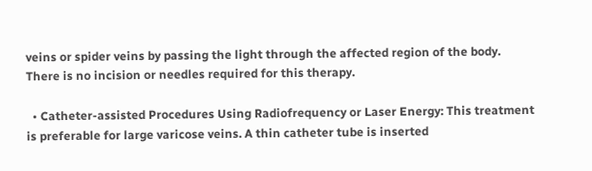veins or spider veins by passing the light through the affected region of the body. There is no incision or needles required for this therapy.

  • Catheter-assisted Procedures Using Radiofrequency or Laser Energy: This treatment is preferable for large varicose veins. A thin catheter tube is inserted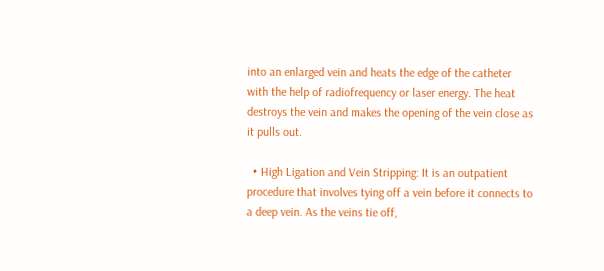into an enlarged vein and heats the edge of the catheter with the help of radiofrequency or laser energy. The heat destroys the vein and makes the opening of the vein close as it pulls out.

  • High Ligation and Vein Stripping: It is an outpatient procedure that involves tying off a vein before it connects to a deep vein. As the veins tie off,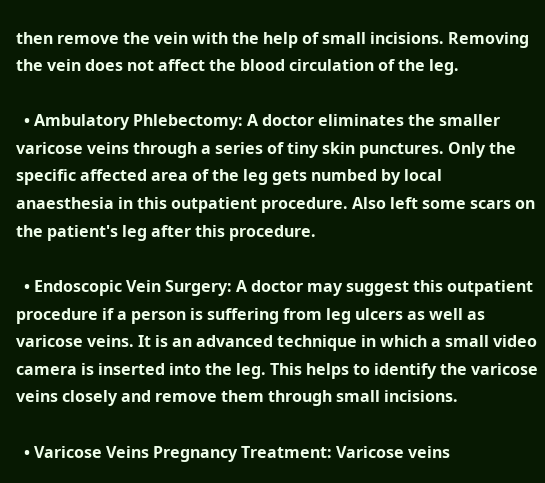then remove the vein with the help of small incisions. Removing the vein does not affect the blood circulation of the leg.

  • Ambulatory Phlebectomy: A doctor eliminates the smaller varicose veins through a series of tiny skin punctures. Only the specific affected area of the leg gets numbed by local anaesthesia in this outpatient procedure. Also left some scars on the patient's leg after this procedure.

  • Endoscopic Vein Surgery: A doctor may suggest this outpatient procedure if a person is suffering from leg ulcers as well as varicose veins. It is an advanced technique in which a small video camera is inserted into the leg. This helps to identify the varicose veins closely and remove them through small incisions.

  • Varicose Veins Pregnancy Treatment: Varicose veins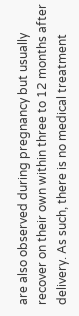are also observed during pregnancy but usually recover on their own within three to 12 months after delivery. As such, there is no medical treatment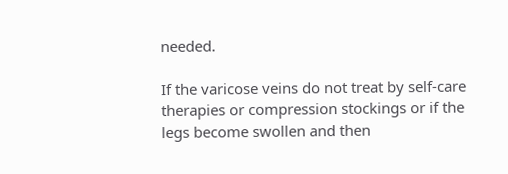needed.

If the varicose veins do not treat by self-care therapies or compression stockings or if the legs become swollen and then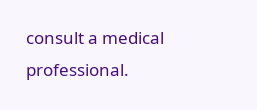consult a medical professional.